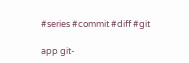#series #commit #diff #git

app git-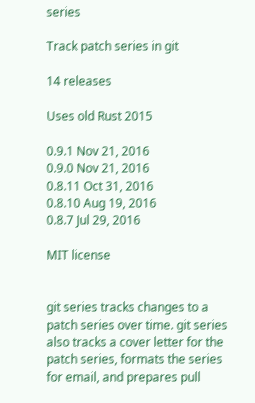series

Track patch series in git

14 releases

Uses old Rust 2015

0.9.1 Nov 21, 2016
0.9.0 Nov 21, 2016
0.8.11 Oct 31, 2016
0.8.10 Aug 19, 2016
0.8.7 Jul 29, 2016

MIT license


git series tracks changes to a patch series over time. git series also tracks a cover letter for the patch series, formats the series for email, and prepares pull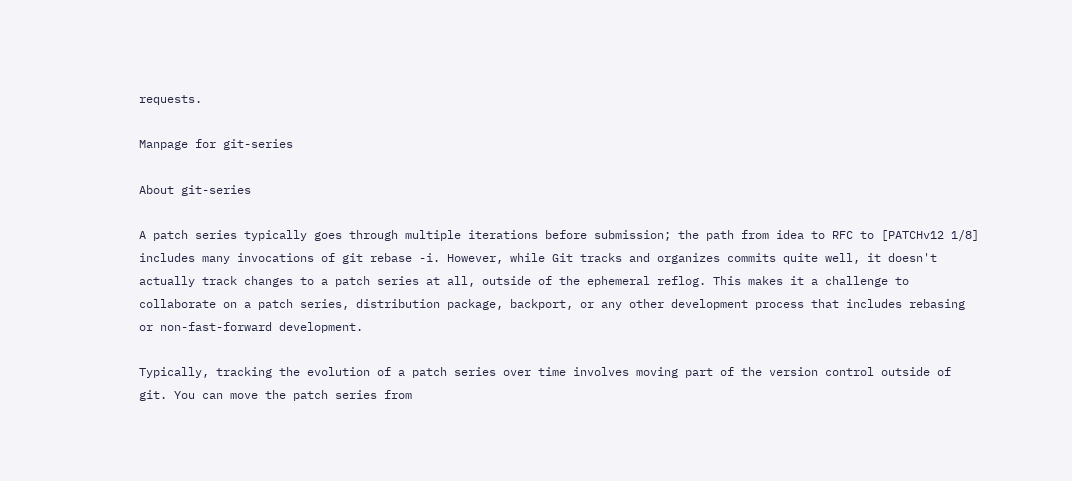requests.

Manpage for git-series

About git-series

A patch series typically goes through multiple iterations before submission; the path from idea to RFC to [PATCHv12 1/8] includes many invocations of git rebase -i. However, while Git tracks and organizes commits quite well, it doesn't actually track changes to a patch series at all, outside of the ephemeral reflog. This makes it a challenge to collaborate on a patch series, distribution package, backport, or any other development process that includes rebasing or non-fast-forward development.

Typically, tracking the evolution of a patch series over time involves moving part of the version control outside of git. You can move the patch series from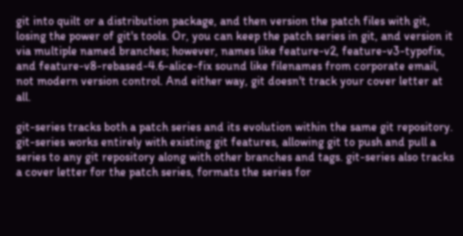git into quilt or a distribution package, and then version the patch files with git, losing the power of git's tools. Or, you can keep the patch series in git, and version it via multiple named branches; however, names like feature-v2, feature-v3-typofix, and feature-v8-rebased-4.6-alice-fix sound like filenames from corporate email, not modern version control. And either way, git doesn't track your cover letter at all.

git-series tracks both a patch series and its evolution within the same git repository. git-series works entirely with existing git features, allowing git to push and pull a series to any git repository along with other branches and tags. git-series also tracks a cover letter for the patch series, formats the series for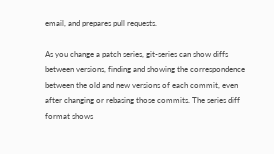email, and prepares pull requests.

As you change a patch series, git-series can show diffs between versions, finding and showing the correspondence between the old and new versions of each commit, even after changing or rebasing those commits. The series diff format shows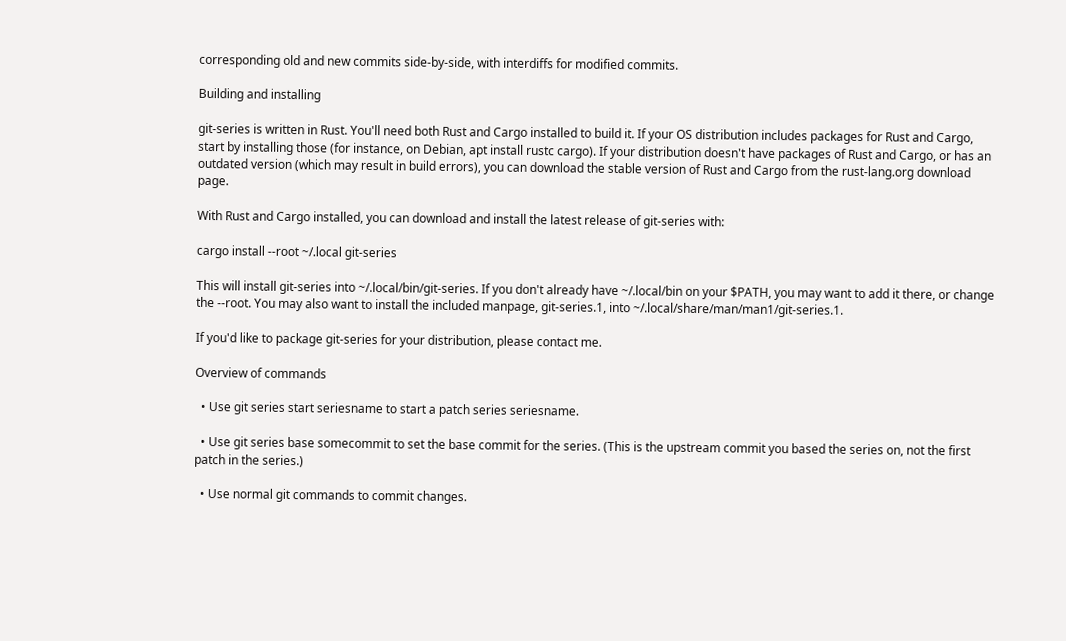corresponding old and new commits side-by-side, with interdiffs for modified commits.

Building and installing

git-series is written in Rust. You'll need both Rust and Cargo installed to build it. If your OS distribution includes packages for Rust and Cargo, start by installing those (for instance, on Debian, apt install rustc cargo). If your distribution doesn't have packages of Rust and Cargo, or has an outdated version (which may result in build errors), you can download the stable version of Rust and Cargo from the rust-lang.org download page.

With Rust and Cargo installed, you can download and install the latest release of git-series with:

cargo install --root ~/.local git-series

This will install git-series into ~/.local/bin/git-series. If you don't already have ~/.local/bin on your $PATH, you may want to add it there, or change the --root. You may also want to install the included manpage, git-series.1, into ~/.local/share/man/man1/git-series.1.

If you'd like to package git-series for your distribution, please contact me.

Overview of commands

  • Use git series start seriesname to start a patch series seriesname.

  • Use git series base somecommit to set the base commit for the series. (This is the upstream commit you based the series on, not the first patch in the series.)

  • Use normal git commands to commit changes.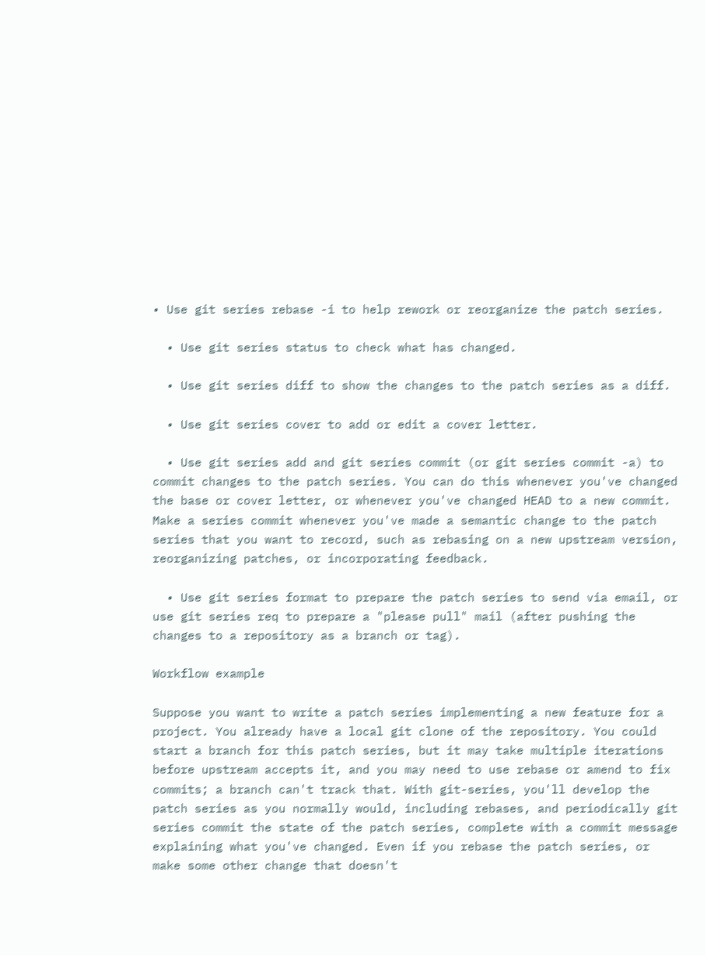• Use git series rebase -i to help rework or reorganize the patch series.

  • Use git series status to check what has changed.

  • Use git series diff to show the changes to the patch series as a diff.

  • Use git series cover to add or edit a cover letter.

  • Use git series add and git series commit (or git series commit -a) to commit changes to the patch series. You can do this whenever you've changed the base or cover letter, or whenever you've changed HEAD to a new commit. Make a series commit whenever you've made a semantic change to the patch series that you want to record, such as rebasing on a new upstream version, reorganizing patches, or incorporating feedback.

  • Use git series format to prepare the patch series to send via email, or use git series req to prepare a "please pull" mail (after pushing the changes to a repository as a branch or tag).

Workflow example

Suppose you want to write a patch series implementing a new feature for a project. You already have a local git clone of the repository. You could start a branch for this patch series, but it may take multiple iterations before upstream accepts it, and you may need to use rebase or amend to fix commits; a branch can't track that. With git-series, you'll develop the patch series as you normally would, including rebases, and periodically git series commit the state of the patch series, complete with a commit message explaining what you've changed. Even if you rebase the patch series, or make some other change that doesn't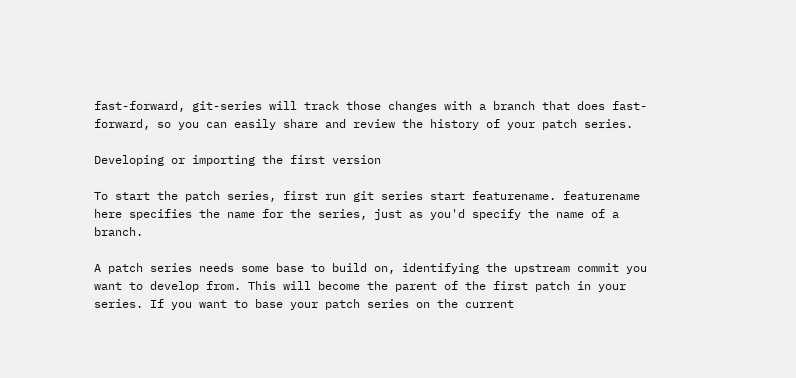fast-forward, git-series will track those changes with a branch that does fast-forward, so you can easily share and review the history of your patch series.

Developing or importing the first version

To start the patch series, first run git series start featurename. featurename here specifies the name for the series, just as you'd specify the name of a branch.

A patch series needs some base to build on, identifying the upstream commit you want to develop from. This will become the parent of the first patch in your series. If you want to base your patch series on the current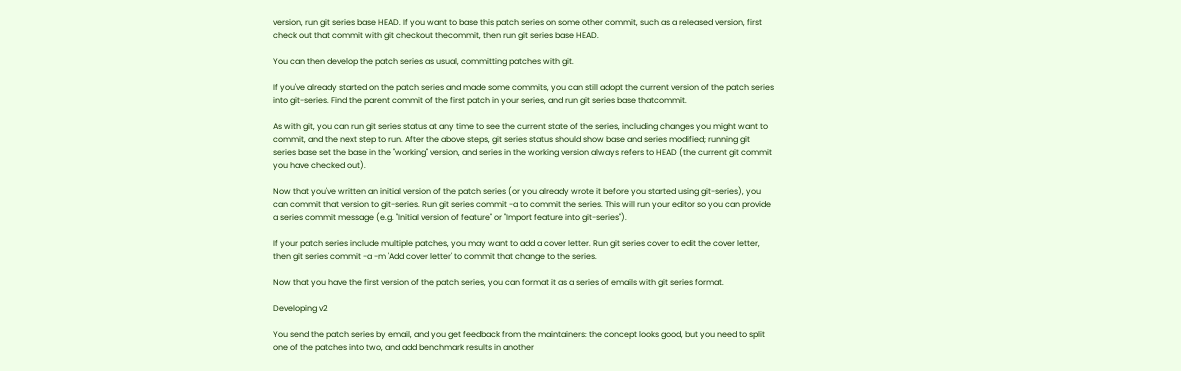version, run git series base HEAD. If you want to base this patch series on some other commit, such as a released version, first check out that commit with git checkout thecommit, then run git series base HEAD.

You can then develop the patch series as usual, committing patches with git.

If you've already started on the patch series and made some commits, you can still adopt the current version of the patch series into git-series. Find the parent commit of the first patch in your series, and run git series base thatcommit.

As with git, you can run git series status at any time to see the current state of the series, including changes you might want to commit, and the next step to run. After the above steps, git series status should show base and series modified; running git series base set the base in the "working" version, and series in the working version always refers to HEAD (the current git commit you have checked out).

Now that you've written an initial version of the patch series (or you already wrote it before you started using git-series), you can commit that version to git-series. Run git series commit -a to commit the series. This will run your editor so you can provide a series commit message (e.g. "Initial version of feature" or "Import feature into git-series").

If your patch series include multiple patches, you may want to add a cover letter. Run git series cover to edit the cover letter, then git series commit -a -m 'Add cover letter' to commit that change to the series.

Now that you have the first version of the patch series, you can format it as a series of emails with git series format.

Developing v2

You send the patch series by email, and you get feedback from the maintainers: the concept looks good, but you need to split one of the patches into two, and add benchmark results in another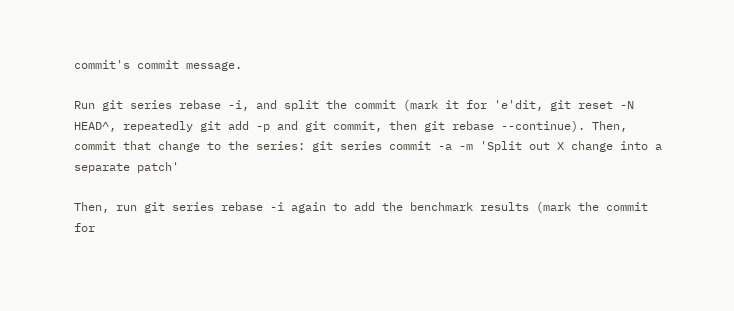commit's commit message.

Run git series rebase -i, and split the commit (mark it for 'e'dit, git reset -N HEAD^, repeatedly git add -p and git commit, then git rebase --continue). Then, commit that change to the series: git series commit -a -m 'Split out X change into a separate patch'

Then, run git series rebase -i again to add the benchmark results (mark the commit for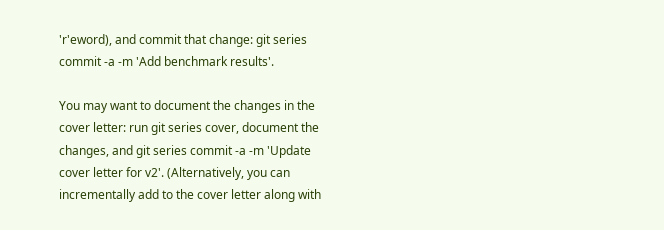'r'eword), and commit that change: git series commit -a -m 'Add benchmark results'.

You may want to document the changes in the cover letter: run git series cover, document the changes, and git series commit -a -m 'Update cover letter for v2'. (Alternatively, you can incrementally add to the cover letter along with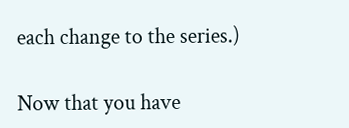each change to the series.)

Now that you have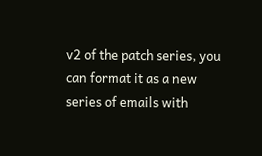v2 of the patch series, you can format it as a new series of emails with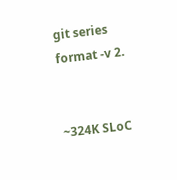git series format -v 2.


~324K SLoC